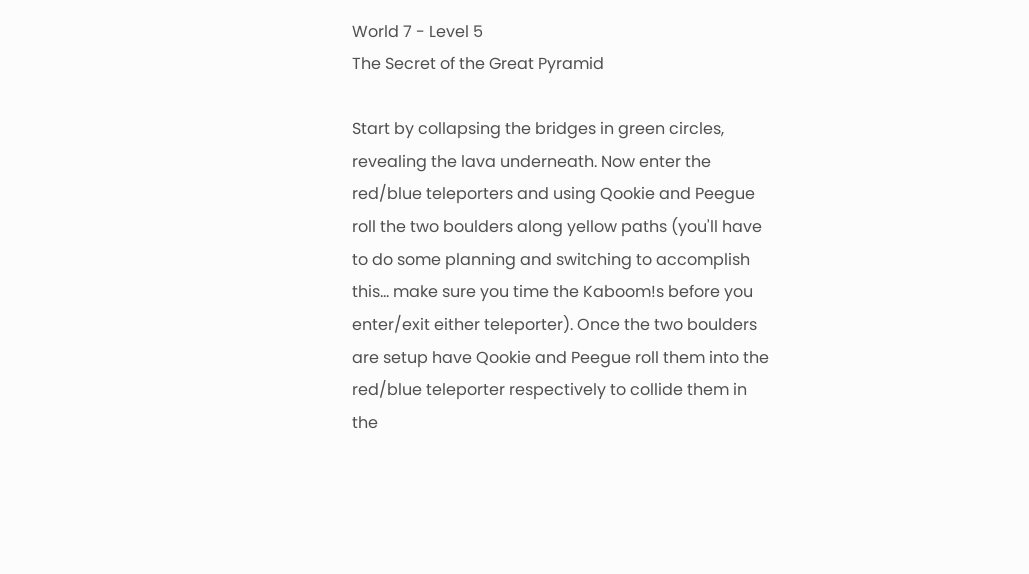World 7 - Level 5
The Secret of the Great Pyramid

Start by collapsing the bridges in green circles, revealing the lava underneath. Now enter the red/blue teleporters and using Qookie and Peegue roll the two boulders along yellow paths (you'll have to do some planning and switching to accomplish this... make sure you time the Kaboom!s before you enter/exit either teleporter). Once the two boulders are setup have Qookie and Peegue roll them into the red/blue teleporter respectively to collide them in the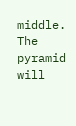middle. The pyramid will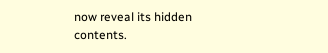now reveal its hidden contents.